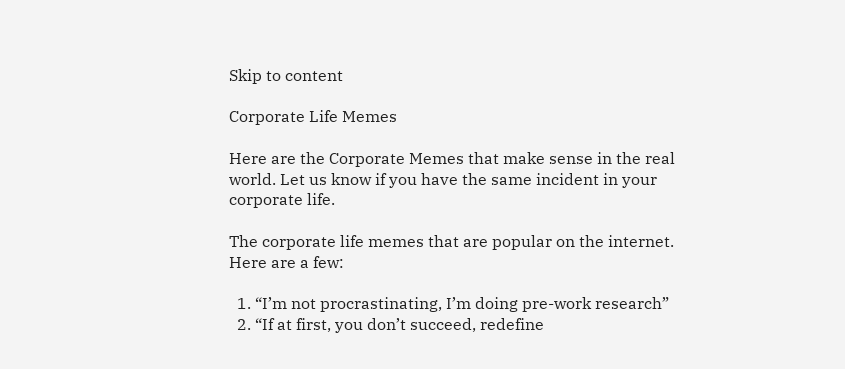Skip to content

Corporate Life Memes

Here are the Corporate Memes that make sense in the real world. Let us know if you have the same incident in your corporate life.

The corporate life memes that are popular on the internet. Here are a few:

  1. “I’m not procrastinating, I’m doing pre-work research”
  2. “If at first, you don’t succeed, redefine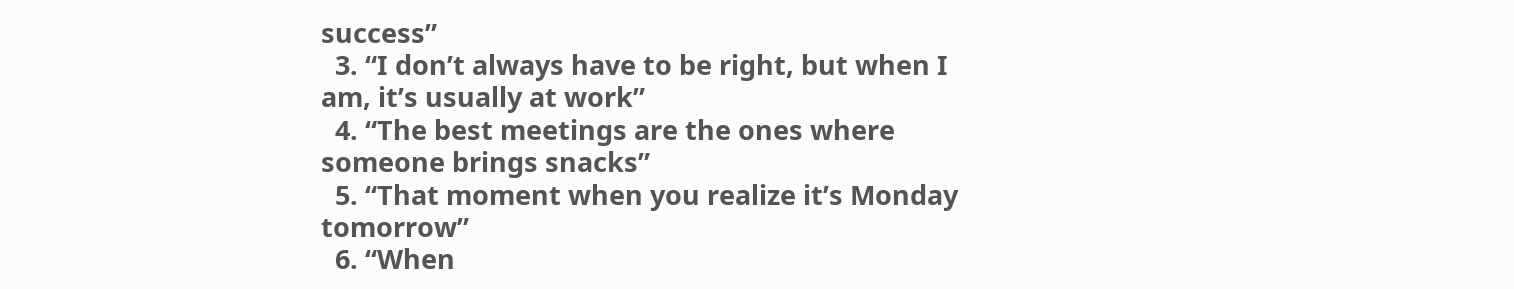success”
  3. “I don’t always have to be right, but when I am, it’s usually at work”
  4. “The best meetings are the ones where someone brings snacks”
  5. “That moment when you realize it’s Monday tomorrow”
  6. “When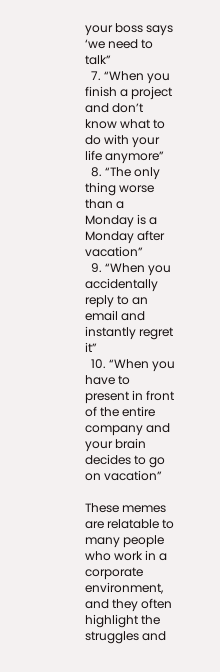your boss says ‘we need to talk”
  7. “When you finish a project and don’t know what to do with your life anymore”
  8. “The only thing worse than a Monday is a Monday after vacation”
  9. “When you accidentally reply to an email and instantly regret it”
  10. “When you have to present in front of the entire company and your brain decides to go on vacation”

These memes are relatable to many people who work in a corporate environment, and they often highlight the struggles and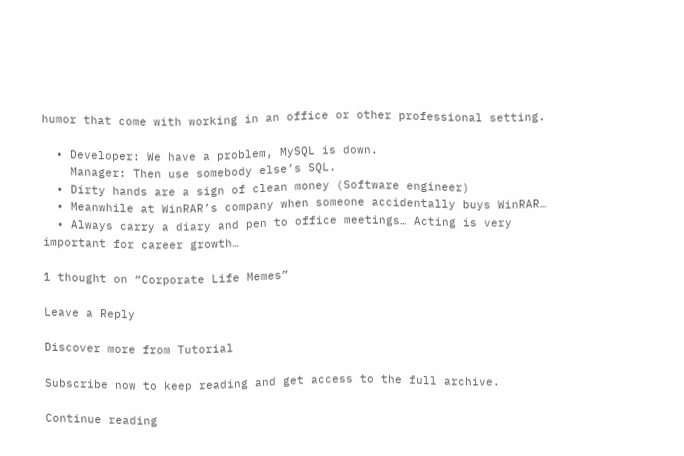humor that come with working in an office or other professional setting.

  • Developer: We have a problem, MySQL is down.
    Manager: Then use somebody else’s SQL.
  • Dirty hands are a sign of clean money (Software engineer)
  • Meanwhile at WinRAR’s company when someone accidentally buys WinRAR…
  • Always carry a diary and pen to office meetings… Acting is very important for career growth…

1 thought on “Corporate Life Memes”

Leave a Reply

Discover more from Tutorial

Subscribe now to keep reading and get access to the full archive.

Continue reading